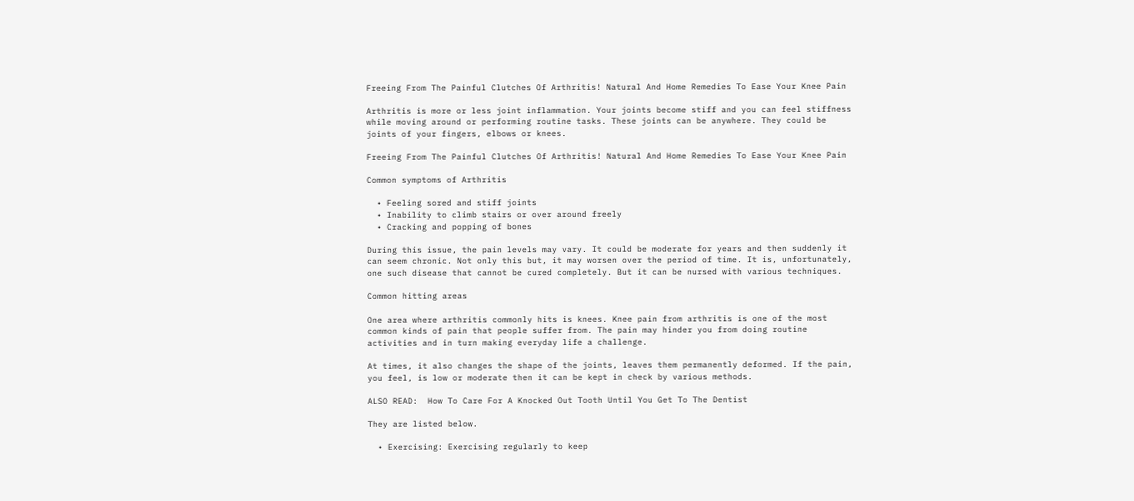Freeing From The Painful Clutches Of Arthritis! Natural And Home Remedies To Ease Your Knee Pain

Arthritis is more or less joint inflammation. Your joints become stiff and you can feel stiffness while moving around or performing routine tasks. These joints can be anywhere. They could be joints of your fingers, elbows or knees.

Freeing From The Painful Clutches Of Arthritis! Natural And Home Remedies To Ease Your Knee Pain

Common symptoms of Arthritis

  • Feeling sored and stiff joints
  • Inability to climb stairs or over around freely
  • Cracking and popping of bones

During this issue, the pain levels may vary. It could be moderate for years and then suddenly it can seem chronic. Not only this but, it may worsen over the period of time. It is, unfortunately, one such disease that cannot be cured completely. But it can be nursed with various techniques.

Common hitting areas

One area where arthritis commonly hits is knees. Knee pain from arthritis is one of the most common kinds of pain that people suffer from. The pain may hinder you from doing routine activities and in turn making everyday life a challenge.

At times, it also changes the shape of the joints, leaves them permanently deformed. If the pain, you feel, is low or moderate then it can be kept in check by various methods.

ALSO READ:  How To Care For A Knocked Out Tooth Until You Get To The Dentist

They are listed below.

  • Exercising: Exercising regularly to keep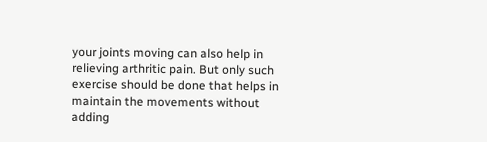your joints moving can also help in relieving arthritic pain. But only such exercise should be done that helps in maintain the movements without adding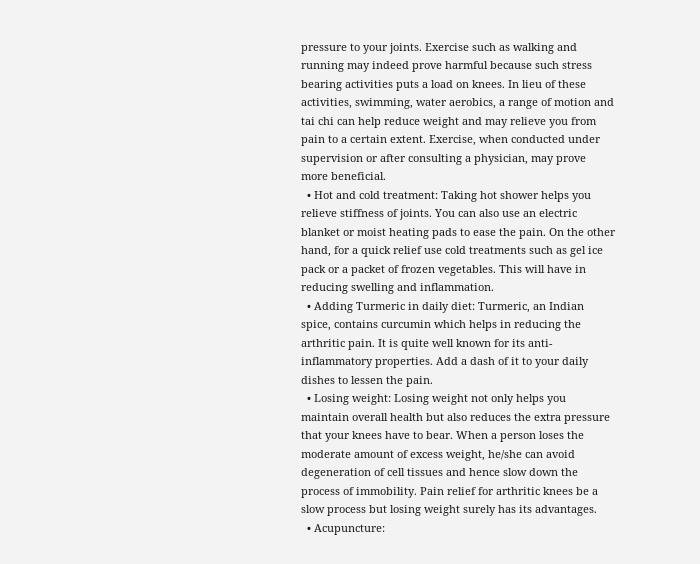pressure to your joints. Exercise such as walking and running may indeed prove harmful because such stress bearing activities puts a load on knees. In lieu of these activities, swimming, water aerobics, a range of motion and tai chi can help reduce weight and may relieve you from pain to a certain extent. Exercise, when conducted under supervision or after consulting a physician, may prove more beneficial.
  • Hot and cold treatment: Taking hot shower helps you relieve stiffness of joints. You can also use an electric blanket or moist heating pads to ease the pain. On the other hand, for a quick relief use cold treatments such as gel ice pack or a packet of frozen vegetables. This will have in reducing swelling and inflammation.
  • Adding Turmeric in daily diet: Turmeric, an Indian spice, contains curcumin which helps in reducing the arthritic pain. It is quite well known for its anti-inflammatory properties. Add a dash of it to your daily dishes to lessen the pain.
  • Losing weight: Losing weight not only helps you maintain overall health but also reduces the extra pressure that your knees have to bear. When a person loses the moderate amount of excess weight, he/she can avoid degeneration of cell tissues and hence slow down the process of immobility. Pain relief for arthritic knees be a slow process but losing weight surely has its advantages.
  • Acupuncture: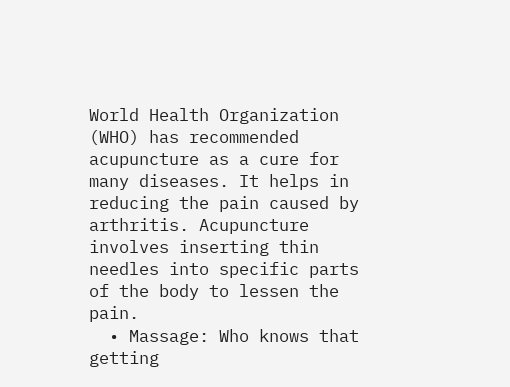World Health Organization (WHO) has recommended acupuncture as a cure for many diseases. It helps in reducing the pain caused by arthritis. Acupuncture involves inserting thin needles into specific parts of the body to lessen the pain.
  • Massage: Who knows that getting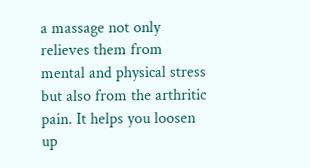a massage not only relieves them from mental and physical stress but also from the arthritic pain. It helps you loosen up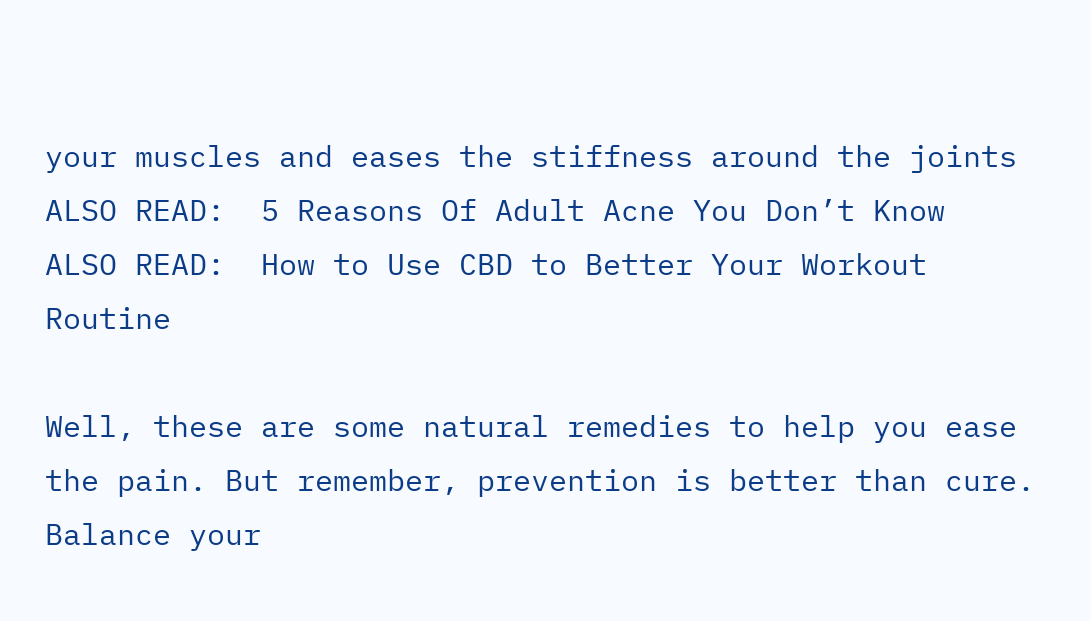your muscles and eases the stiffness around the joints
ALSO READ:  5 Reasons Of Adult Acne You Don’t Know
ALSO READ:  How to Use CBD to Better Your Workout Routine

Well, these are some natural remedies to help you ease the pain. But remember, prevention is better than cure. Balance your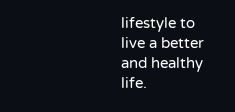lifestyle to live a better and healthy life.